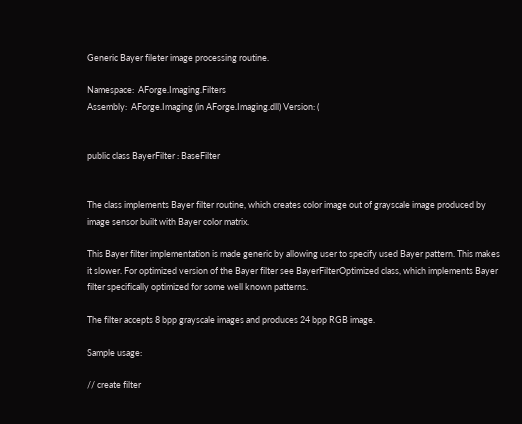Generic Bayer fileter image processing routine.

Namespace:  AForge.Imaging.Filters
Assembly:  AForge.Imaging (in AForge.Imaging.dll) Version: (


public class BayerFilter : BaseFilter


The class implements Bayer filter routine, which creates color image out of grayscale image produced by image sensor built with Bayer color matrix.

This Bayer filter implementation is made generic by allowing user to specify used Bayer pattern. This makes it slower. For optimized version of the Bayer filter see BayerFilterOptimized class, which implements Bayer filter specifically optimized for some well known patterns.

The filter accepts 8 bpp grayscale images and produces 24 bpp RGB image.

Sample usage:

// create filter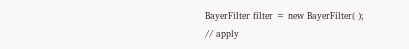BayerFilter filter = new BayerFilter( );
// apply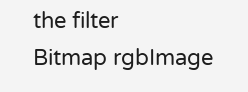the filter
Bitmap rgbImage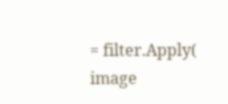= filter.Apply( image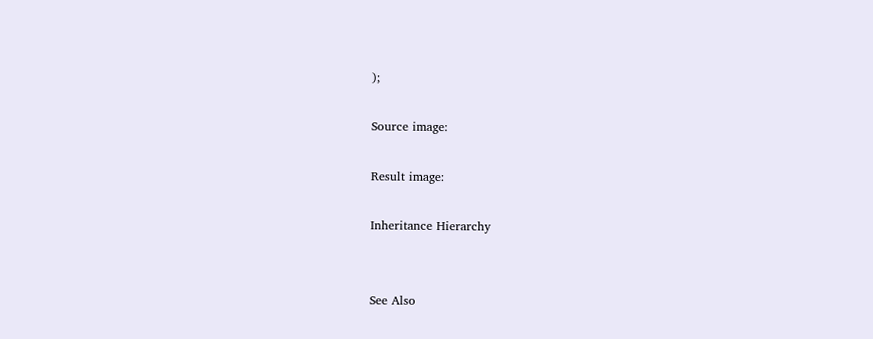);

Source image:

Result image:

Inheritance Hierarchy


See Also